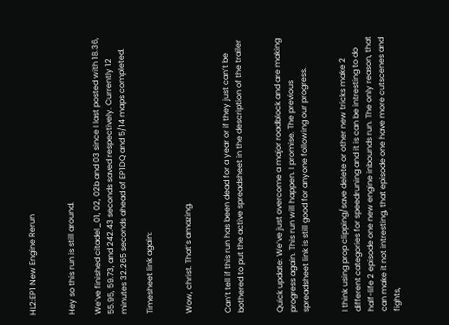HL2:EP1 New Engine Rerun


Hey so this run is still around.

We’ve finished citadel_01, 02, 02b and 03 since I last posted with 18.36, 55.95, 59.73, and 242.43 seconds saved respectively. Currently 12 minutes 32.265 seconds ahead of EP1DQ and 5/14 maps completed.

Timesheet link again:


Wow, christ. That’s amazing.


Can’t tell if this run has been dead for a year or if they just can’t be bothered to put the active spreadsheet in the description of the trailer


Quick update: We’ve just overcome a major roadblock and are making progress again. This run will happen. I promise. The previous spreadsheet link is still good for anyone following our progress.


I think using prop clipping/save delete or other new tricks make 2 different categories for speedruning and it is can be intresting to do half-life 2 episode one new engine inbounds run. The only reason, that can make it not intresting, that episode one have more cutscenes and fights,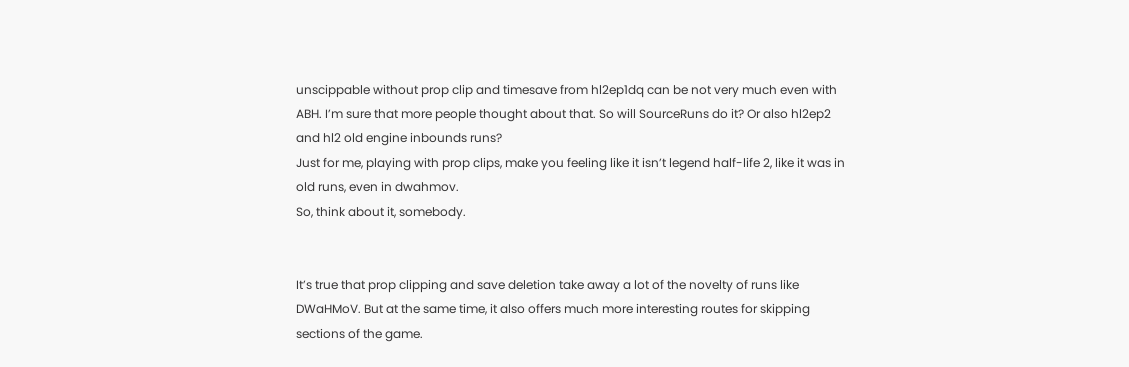unscippable without prop clip and timesave from hl2ep1dq can be not very much even with ABH. I’m sure that more people thought about that. So will SourceRuns do it? Or also hl2ep2 and hl2 old engine inbounds runs?
Just for me, playing with prop clips, make you feeling like it isn’t legend half-life 2, like it was in old runs, even in dwahmov.
So, think about it, somebody.


It’s true that prop clipping and save deletion take away a lot of the novelty of runs like DWaHMoV. But at the same time, it also offers much more interesting routes for skipping sections of the game.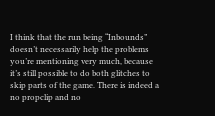I think that the run being “Inbounds” doesn’t necessarily help the problems you’re mentioning very much, because it’s still possible to do both glitches to skip parts of the game. There is indeed a no propclip and no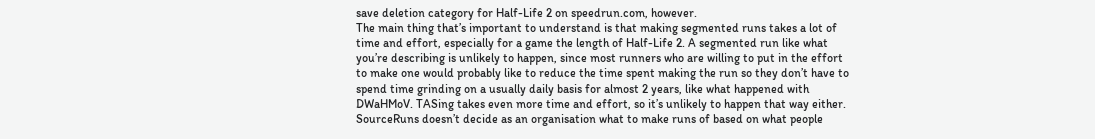save deletion category for Half-Life 2 on speedrun.com, however.
The main thing that’s important to understand is that making segmented runs takes a lot of time and effort, especially for a game the length of Half-Life 2. A segmented run like what you’re describing is unlikely to happen, since most runners who are willing to put in the effort to make one would probably like to reduce the time spent making the run so they don’t have to spend time grinding on a usually daily basis for almost 2 years, like what happened with DWaHMoV. TASing takes even more time and effort, so it’s unlikely to happen that way either.
SourceRuns doesn’t decide as an organisation what to make runs of based on what people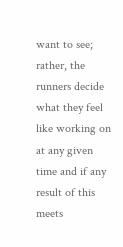want to see; rather, the runners decide what they feel like working on at any given time and if any result of this meets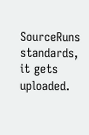SourceRuns standards, it gets uploaded.